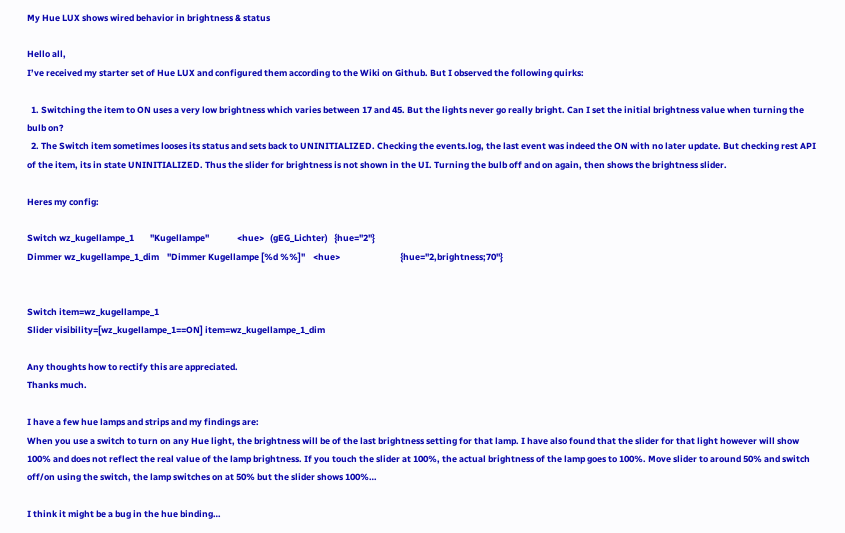My Hue LUX shows wired behavior in brightness & status

Hello all,
I’ve received my starter set of Hue LUX and configured them according to the Wiki on Github. But I observed the following quirks:

  1. Switching the item to ON uses a very low brightness which varies between 17 and 45. But the lights never go really bright. Can I set the initial brightness value when turning the bulb on?
  2. The Switch item sometimes looses its status and sets back to UNINITIALIZED. Checking the events.log, the last event was indeed the ON with no later update. But checking rest API of the item, its in state UNINITIALIZED. Thus the slider for brightness is not shown in the UI. Turning the bulb off and on again, then shows the brightness slider.

Heres my config:

Switch wz_kugellampe_1        "Kugellampe"              <hue>   (gEG_Lichter)   {hue="2"}
Dimmer wz_kugellampe_1_dim    "Dimmer Kugellampe [%d %%]"    <hue>                              {hue="2,brightness;70"}


Switch item=wz_kugellampe_1
Slider visibility=[wz_kugellampe_1==ON] item=wz_kugellampe_1_dim

Any thoughts how to rectify this are appreciated.
Thanks much.

I have a few hue lamps and strips and my findings are:
When you use a switch to turn on any Hue light, the brightness will be of the last brightness setting for that lamp. I have also found that the slider for that light however will show 100% and does not reflect the real value of the lamp brightness. If you touch the slider at 100%, the actual brightness of the lamp goes to 100%. Move slider to around 50% and switch off/on using the switch, the lamp switches on at 50% but the slider shows 100%…

I think it might be a bug in the hue binding…